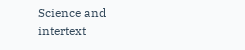Science and intertext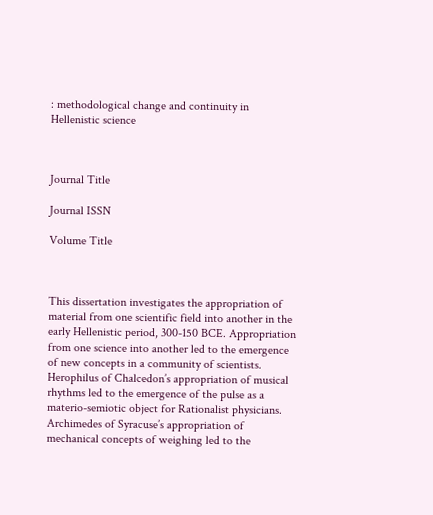: methodological change and continuity in Hellenistic science



Journal Title

Journal ISSN

Volume Title



This dissertation investigates the appropriation of material from one scientific field into another in the early Hellenistic period, 300-150 BCE. Appropriation from one science into another led to the emergence of new concepts in a community of scientists. Herophilus of Chalcedon’s appropriation of musical rhythms led to the emergence of the pulse as a materio-semiotic object for Rationalist physicians. Archimedes of Syracuse’s appropriation of mechanical concepts of weighing led to the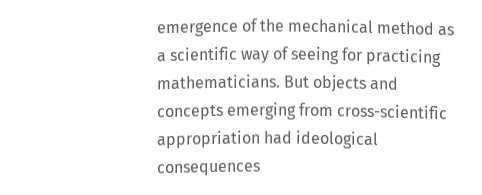emergence of the mechanical method as a scientific way of seeing for practicing mathematicians. But objects and concepts emerging from cross-scientific appropriation had ideological consequences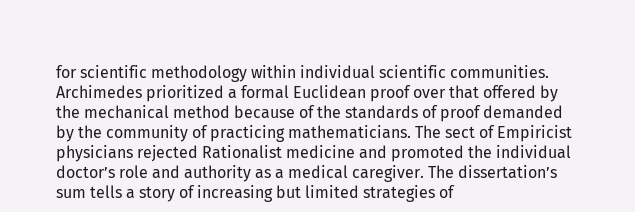for scientific methodology within individual scientific communities. Archimedes prioritized a formal Euclidean proof over that offered by the mechanical method because of the standards of proof demanded by the community of practicing mathematicians. The sect of Empiricist physicians rejected Rationalist medicine and promoted the individual doctor’s role and authority as a medical caregiver. The dissertation’s sum tells a story of increasing but limited strategies of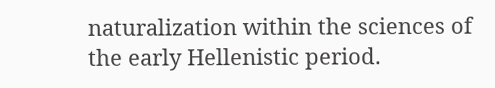naturalization within the sciences of the early Hellenistic period.